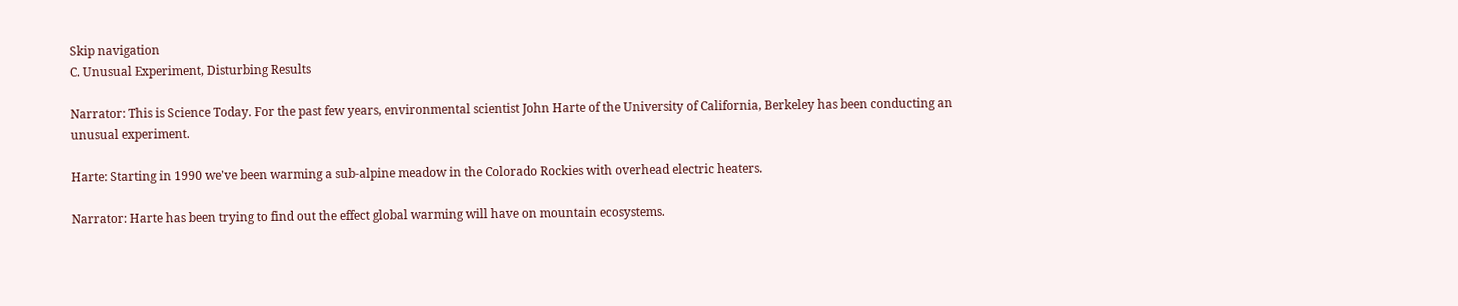Skip navigation
C. Unusual Experiment, Disturbing Results

Narrator: This is Science Today. For the past few years, environmental scientist John Harte of the University of California, Berkeley has been conducting an unusual experiment.

Harte: Starting in 1990 we've been warming a sub-alpine meadow in the Colorado Rockies with overhead electric heaters.

Narrator: Harte has been trying to find out the effect global warming will have on mountain ecosystems.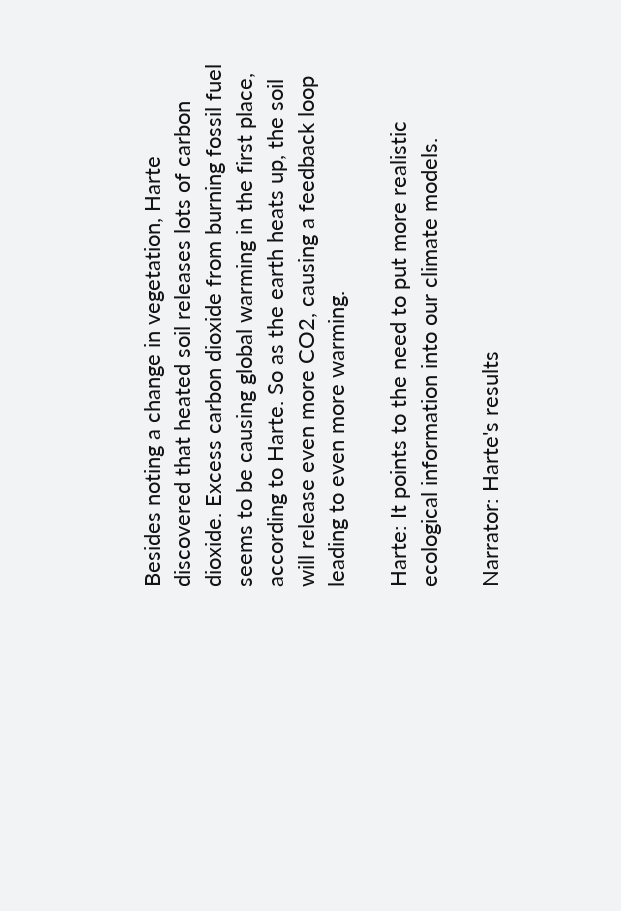Besides noting a change in vegetation, Harte discovered that heated soil releases lots of carbon dioxide. Excess carbon dioxide from burning fossil fuel seems to be causing global warming in the first place, according to Harte. So as the earth heats up, the soil will release even more CO2, causing a feedback loop leading to even more warming.

Harte: It points to the need to put more realistic ecological information into our climate models.

Narrator: Harte's results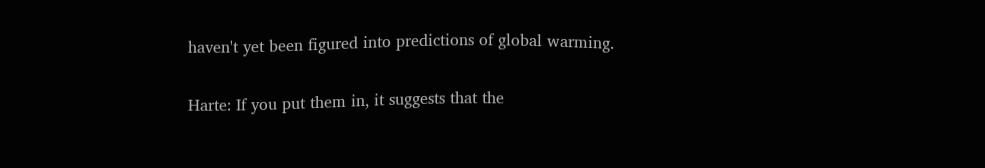haven't yet been figured into predictions of global warming.

Harte: If you put them in, it suggests that the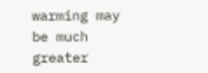warming may be much greater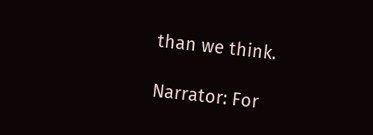than we think.

Narrator: For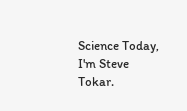Science Today, I'm Steve Tokar.